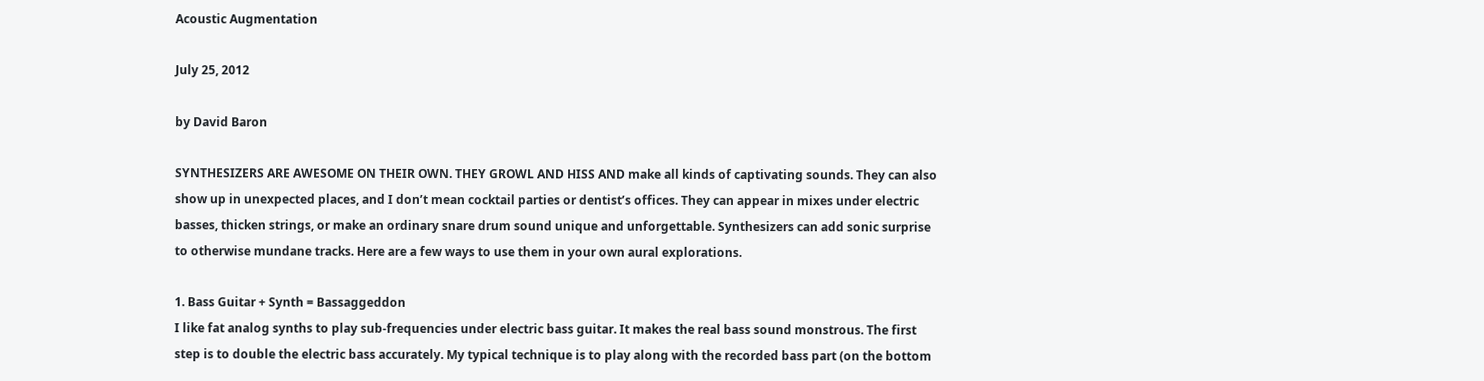Acoustic Augmentation

July 25, 2012

by David Baron

SYNTHESIZERS ARE AWESOME ON THEIR OWN. THEY GROWL AND HISS AND make all kinds of captivating sounds. They can also show up in unexpected places, and I don’t mean cocktail parties or dentist’s offices. They can appear in mixes under electric basses, thicken strings, or make an ordinary snare drum sound unique and unforgettable. Synthesizers can add sonic surprise to otherwise mundane tracks. Here are a few ways to use them in your own aural explorations.

1. Bass Guitar + Synth = Bassaggeddon
I like fat analog synths to play sub-frequencies under electric bass guitar. It makes the real bass sound monstrous. The first step is to double the electric bass accurately. My typical technique is to play along with the recorded bass part (on the bottom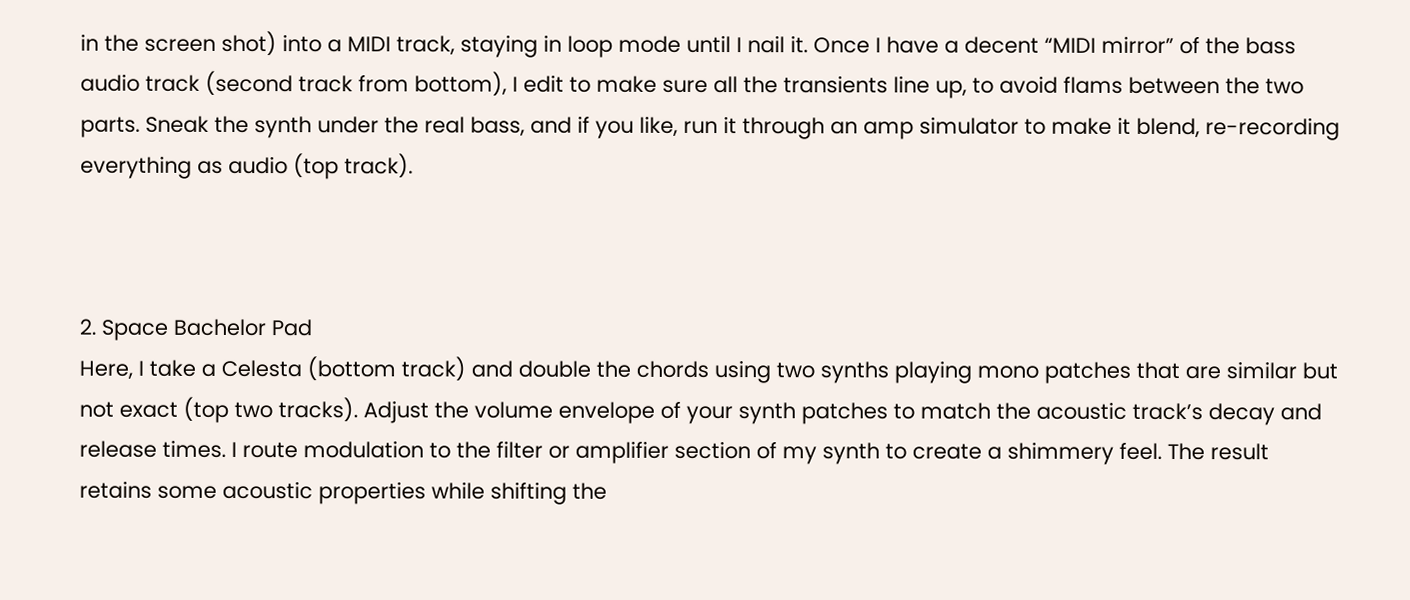in the screen shot) into a MIDI track, staying in loop mode until I nail it. Once I have a decent “MIDI mirror” of the bass audio track (second track from bottom), I edit to make sure all the transients line up, to avoid flams between the two parts. Sneak the synth under the real bass, and if you like, run it through an amp simulator to make it blend, re-recording everything as audio (top track).



2. Space Bachelor Pad
Here, I take a Celesta (bottom track) and double the chords using two synths playing mono patches that are similar but not exact (top two tracks). Adjust the volume envelope of your synth patches to match the acoustic track’s decay and release times. I route modulation to the filter or amplifier section of my synth to create a shimmery feel. The result retains some acoustic properties while shifting the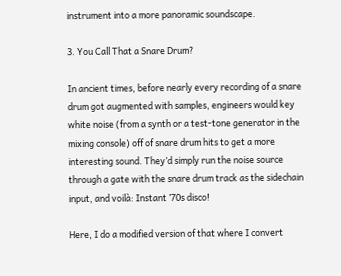instrument into a more panoramic soundscape.

3. You Call That a Snare Drum?

In ancient times, before nearly every recording of a snare drum got augmented with samples, engineers would key white noise (from a synth or a test-tone generator in the mixing console) off of snare drum hits to get a more interesting sound. They’d simply run the noise source through a gate with the snare drum track as the sidechain input, and voilà: Instant ’70s disco!

Here, I do a modified version of that where I convert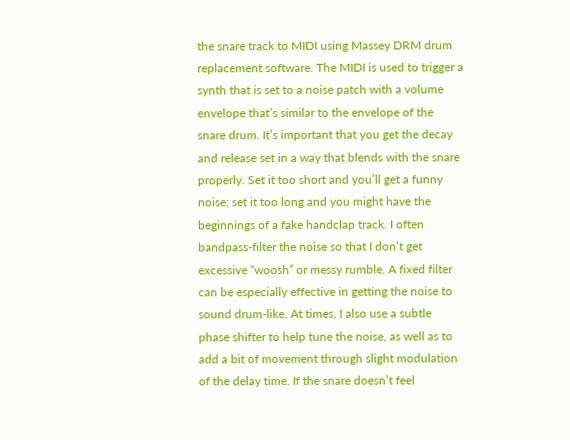the snare track to MIDI using Massey DRM drum replacement software. The MIDI is used to trigger a synth that is set to a noise patch with a volume envelope that’s similar to the envelope of the snare drum. It’s important that you get the decay and release set in a way that blends with the snare properly. Set it too short and you’ll get a funny noise; set it too long and you might have the beginnings of a fake handclap track. I often bandpass-filter the noise so that I don’t get excessive “woosh” or messy rumble. A fixed filter can be especially effective in getting the noise to sound drum-like. At times, I also use a subtle phase shifter to help tune the noise, as well as to add a bit of movement through slight modulation of the delay time. If the snare doesn’t feel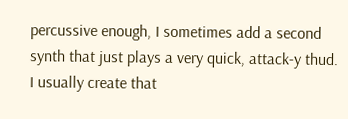percussive enough, I sometimes add a second synth that just plays a very quick, attack-y thud.  I usually create that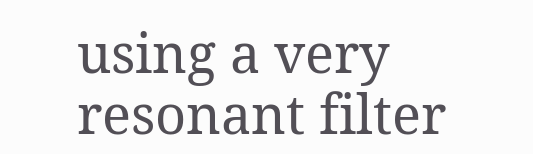using a very resonant filter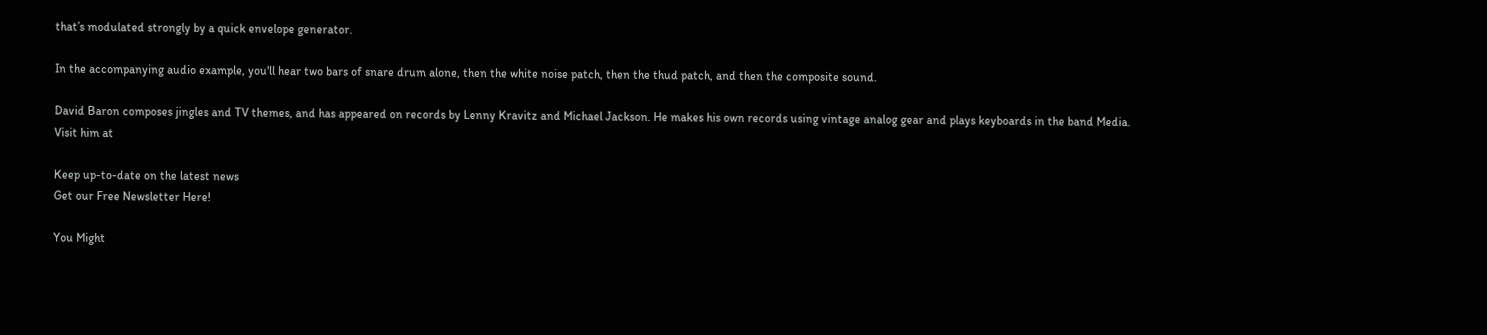that’s modulated strongly by a quick envelope generator.

In the accompanying audio example, you'll hear two bars of snare drum alone, then the white noise patch, then the thud patch, and then the composite sound.

David Baron composes jingles and TV themes, and has appeared on records by Lenny Kravitz and Michael Jackson. He makes his own records using vintage analog gear and plays keyboards in the band Media. Visit him at

Keep up-to-date on the latest news
Get our Free Newsletter Here!

You Might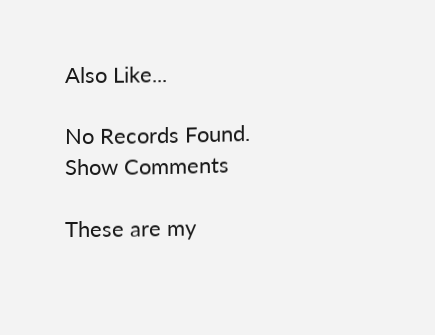Also Like...

No Records Found.
Show Comments

These are my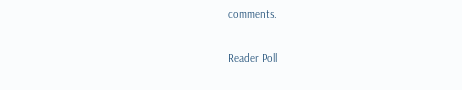comments.

Reader Poll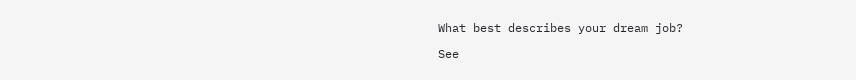What best describes your dream job?

See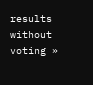results without voting »